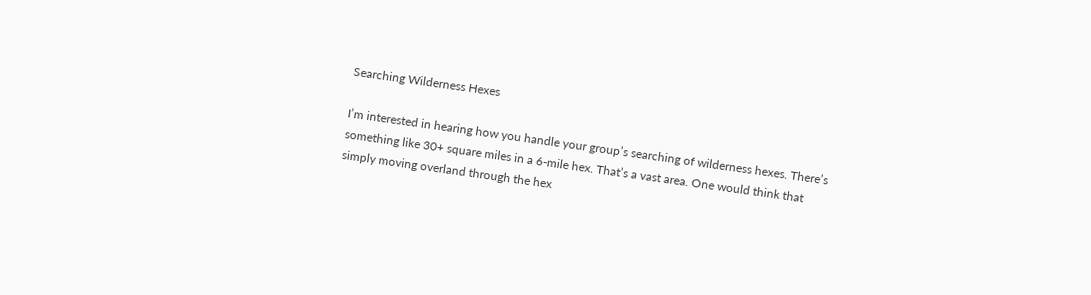Searching Wilderness Hexes

I’m interested in hearing how you handle your group’s searching of wilderness hexes. There’s something like 30+ square miles in a 6-mile hex. That’s a vast area. One would think that simply moving overland through the hex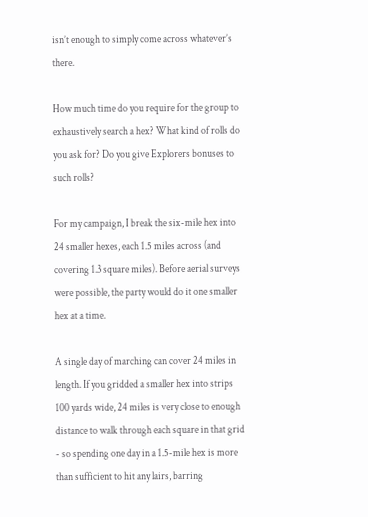isn’t enough to simply come across whatever’s there.

How much time do you require for the group to exhaustively search a hex? What kind of rolls do you ask for? Do you give Explorers bonuses to such rolls?

For my campaign, I break the six-mile hex into 24 smaller hexes, each 1.5 miles across (and covering 1.3 square miles). Before aerial surveys were possible, the party would do it one smaller hex at a time.

A single day of marching can cover 24 miles in length. If you gridded a smaller hex into strips 100 yards wide, 24 miles is very close to enough distance to walk through each square in that grid - so spending one day in a 1.5-mile hex is more than sufficient to hit any lairs, barring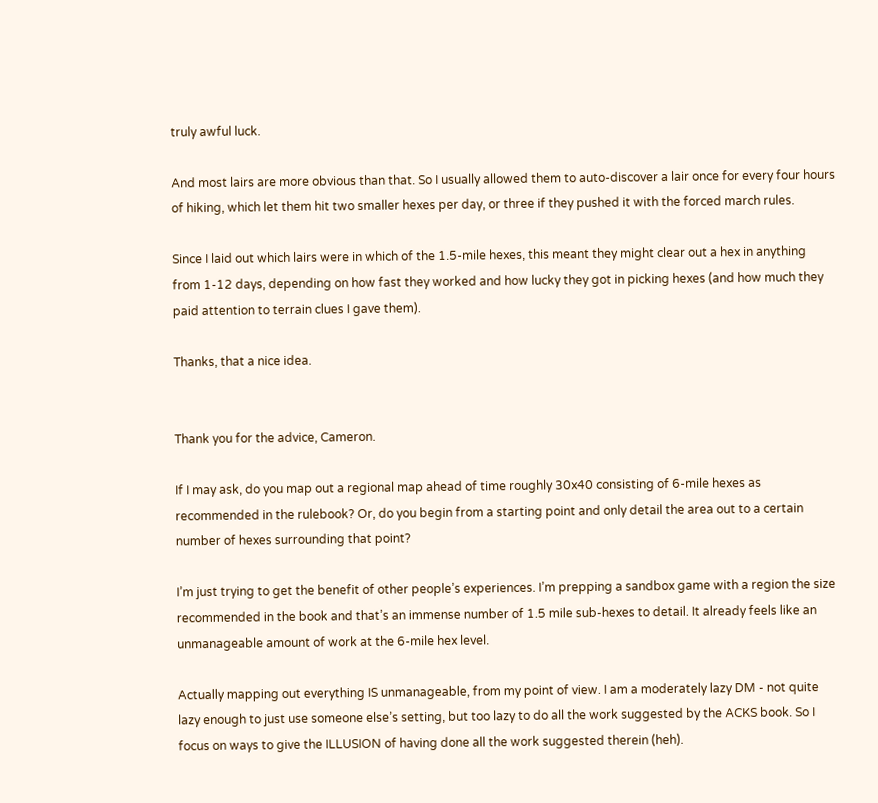truly awful luck.

And most lairs are more obvious than that. So I usually allowed them to auto-discover a lair once for every four hours of hiking, which let them hit two smaller hexes per day, or three if they pushed it with the forced march rules.

Since I laid out which lairs were in which of the 1.5-mile hexes, this meant they might clear out a hex in anything from 1-12 days, depending on how fast they worked and how lucky they got in picking hexes (and how much they paid attention to terrain clues I gave them).

Thanks, that a nice idea.


Thank you for the advice, Cameron.

If I may ask, do you map out a regional map ahead of time roughly 30x40 consisting of 6-mile hexes as recommended in the rulebook? Or, do you begin from a starting point and only detail the area out to a certain number of hexes surrounding that point?

I’m just trying to get the benefit of other people’s experiences. I’m prepping a sandbox game with a region the size recommended in the book and that’s an immense number of 1.5 mile sub-hexes to detail. It already feels like an unmanageable amount of work at the 6-mile hex level.

Actually mapping out everything IS unmanageable, from my point of view. I am a moderately lazy DM - not quite lazy enough to just use someone else’s setting, but too lazy to do all the work suggested by the ACKS book. So I focus on ways to give the ILLUSION of having done all the work suggested therein (heh).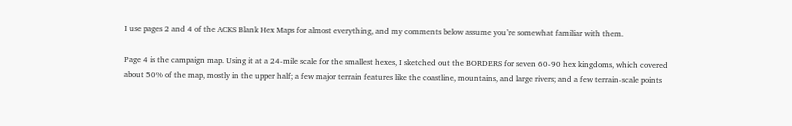I use pages 2 and 4 of the ACKS Blank Hex Maps for almost everything, and my comments below assume you’re somewhat familiar with them.

Page 4 is the campaign map. Using it at a 24-mile scale for the smallest hexes, I sketched out the BORDERS for seven 60-90 hex kingdoms, which covered about 50% of the map, mostly in the upper half; a few major terrain features like the coastline, mountains, and large rivers; and a few terrain-scale points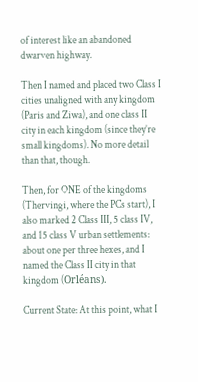of interest like an abandoned dwarven highway.

Then I named and placed two Class I cities unaligned with any kingdom (Paris and Ziwa), and one class II city in each kingdom (since they’re small kingdoms). No more detail than that, though.

Then, for ONE of the kingdoms (Thervingi, where the PCs start), I also marked 2 Class III, 5 class IV, and 15 class V urban settlements: about one per three hexes, and I named the Class II city in that kingdom (Orléans).

Current State: At this point, what I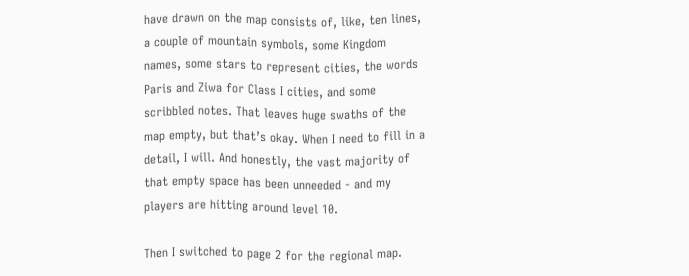have drawn on the map consists of, like, ten lines, a couple of mountain symbols, some Kingdom names, some stars to represent cities, the words Paris and Ziwa for Class I cities, and some scribbled notes. That leaves huge swaths of the map empty, but that’s okay. When I need to fill in a detail, I will. And honestly, the vast majority of that empty space has been unneeded - and my players are hitting around level 10.

Then I switched to page 2 for the regional map.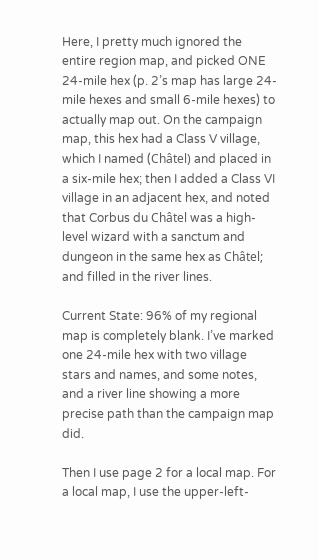Here, I pretty much ignored the entire region map, and picked ONE 24-mile hex (p. 2’s map has large 24-mile hexes and small 6-mile hexes) to actually map out. On the campaign map, this hex had a Class V village, which I named (Châtel) and placed in a six-mile hex; then I added a Class VI village in an adjacent hex, and noted that Corbus du Châtel was a high-level wizard with a sanctum and dungeon in the same hex as Châtel; and filled in the river lines.

Current State: 96% of my regional map is completely blank. I’ve marked one 24-mile hex with two village stars and names, and some notes, and a river line showing a more precise path than the campaign map did.

Then I use page 2 for a local map. For a local map, I use the upper-left-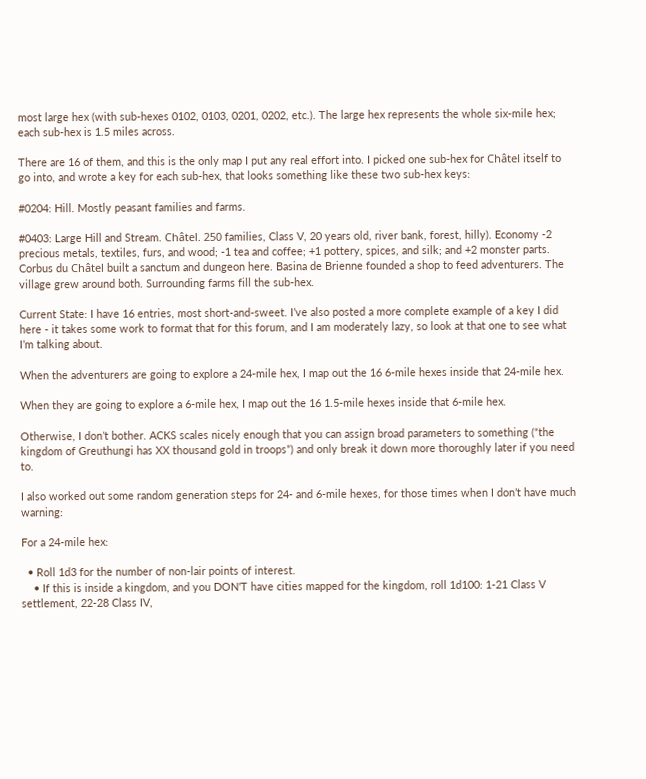most large hex (with sub-hexes 0102, 0103, 0201, 0202, etc.). The large hex represents the whole six-mile hex; each sub-hex is 1.5 miles across.

There are 16 of them, and this is the only map I put any real effort into. I picked one sub-hex for Châtel itself to go into, and wrote a key for each sub-hex, that looks something like these two sub-hex keys:

#0204: Hill. Mostly peasant families and farms.

#0403: Large Hill and Stream. Châtel. 250 families, Class V, 20 years old, river bank, forest, hilly). Economy -2 precious metals, textiles, furs, and wood; -1 tea and coffee; +1 pottery, spices, and silk; and +2 monster parts. Corbus du Châtel built a sanctum and dungeon here. Basina de Brienne founded a shop to feed adventurers. The village grew around both. Surrounding farms fill the sub-hex.

Current State: I have 16 entries, most short-and-sweet. I’ve also posted a more complete example of a key I did here - it takes some work to format that for this forum, and I am moderately lazy, so look at that one to see what I’m talking about.

When the adventurers are going to explore a 24-mile hex, I map out the 16 6-mile hexes inside that 24-mile hex.

When they are going to explore a 6-mile hex, I map out the 16 1.5-mile hexes inside that 6-mile hex.

Otherwise, I don’t bother. ACKS scales nicely enough that you can assign broad parameters to something (“the kingdom of Greuthungi has XX thousand gold in troops”) and only break it down more thoroughly later if you need to.

I also worked out some random generation steps for 24- and 6-mile hexes, for those times when I don’t have much warning:

For a 24-mile hex:

  • Roll 1d3 for the number of non-lair points of interest.
    • If this is inside a kingdom, and you DON'T have cities mapped for the kingdom, roll 1d100: 1-21 Class V settlement, 22-28 Class IV,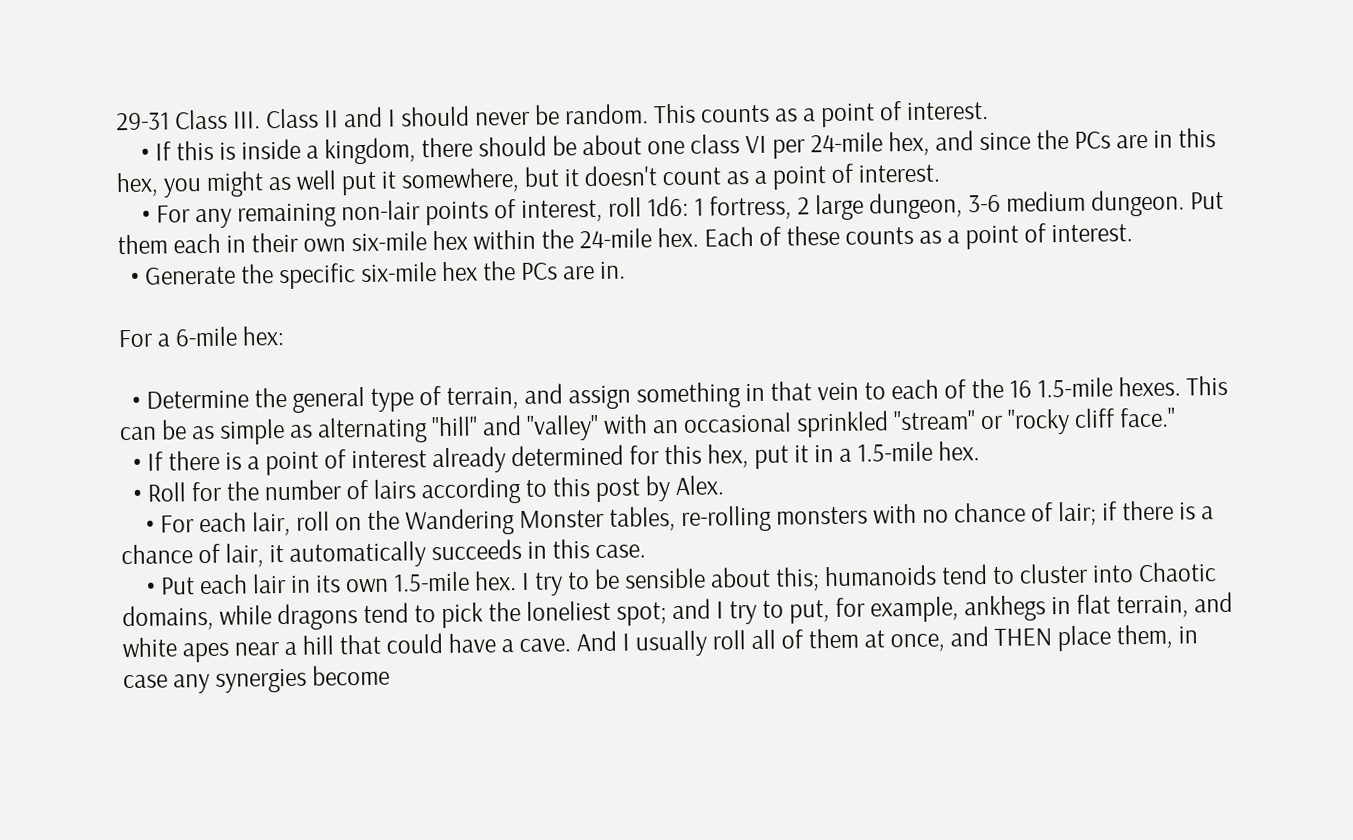29-31 Class III. Class II and I should never be random. This counts as a point of interest.
    • If this is inside a kingdom, there should be about one class VI per 24-mile hex, and since the PCs are in this hex, you might as well put it somewhere, but it doesn't count as a point of interest.
    • For any remaining non-lair points of interest, roll 1d6: 1 fortress, 2 large dungeon, 3-6 medium dungeon. Put them each in their own six-mile hex within the 24-mile hex. Each of these counts as a point of interest.
  • Generate the specific six-mile hex the PCs are in.

For a 6-mile hex:

  • Determine the general type of terrain, and assign something in that vein to each of the 16 1.5-mile hexes. This can be as simple as alternating "hill" and "valley" with an occasional sprinkled "stream" or "rocky cliff face."
  • If there is a point of interest already determined for this hex, put it in a 1.5-mile hex.
  • Roll for the number of lairs according to this post by Alex.
    • For each lair, roll on the Wandering Monster tables, re-rolling monsters with no chance of lair; if there is a chance of lair, it automatically succeeds in this case.
    • Put each lair in its own 1.5-mile hex. I try to be sensible about this; humanoids tend to cluster into Chaotic domains, while dragons tend to pick the loneliest spot; and I try to put, for example, ankhegs in flat terrain, and white apes near a hill that could have a cave. And I usually roll all of them at once, and THEN place them, in case any synergies become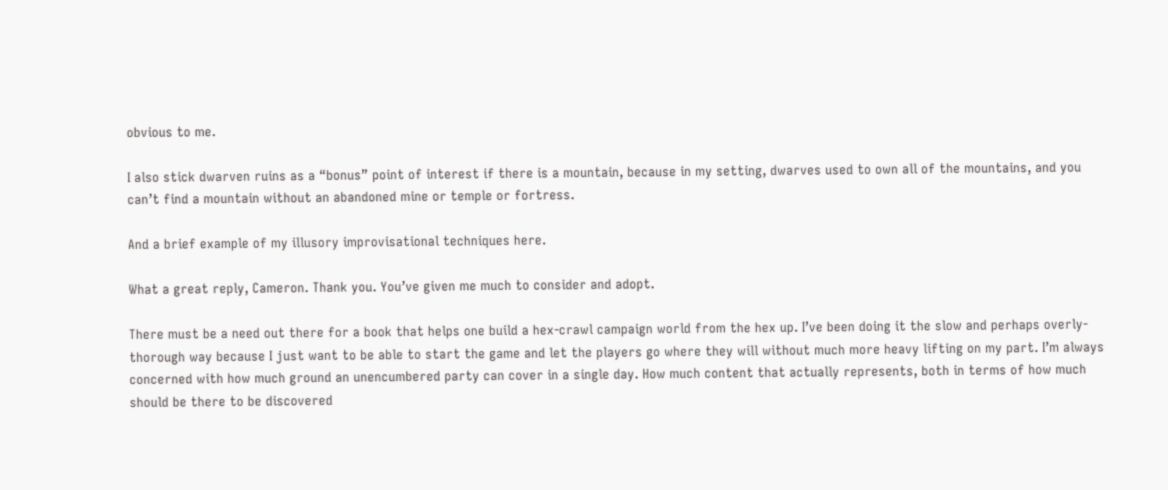obvious to me.

I also stick dwarven ruins as a “bonus” point of interest if there is a mountain, because in my setting, dwarves used to own all of the mountains, and you can’t find a mountain without an abandoned mine or temple or fortress.

And a brief example of my illusory improvisational techniques here.

What a great reply, Cameron. Thank you. You’ve given me much to consider and adopt.

There must be a need out there for a book that helps one build a hex-crawl campaign world from the hex up. I’ve been doing it the slow and perhaps overly-thorough way because I just want to be able to start the game and let the players go where they will without much more heavy lifting on my part. I’m always concerned with how much ground an unencumbered party can cover in a single day. How much content that actually represents, both in terms of how much should be there to be discovered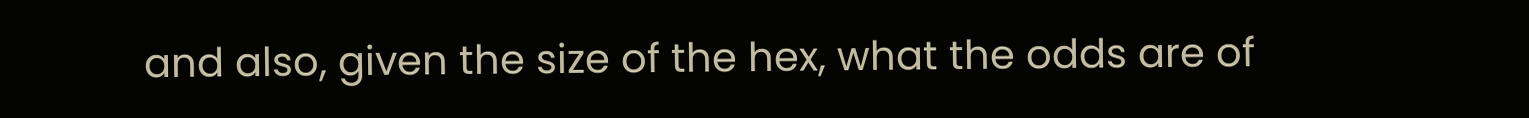and also, given the size of the hex, what the odds are of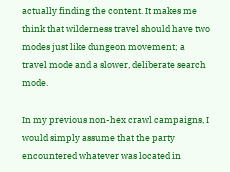actually finding the content. It makes me think that wilderness travel should have two modes just like dungeon movement; a travel mode and a slower, deliberate search mode.

In my previous non-hex crawl campaigns, I would simply assume that the party encountered whatever was located in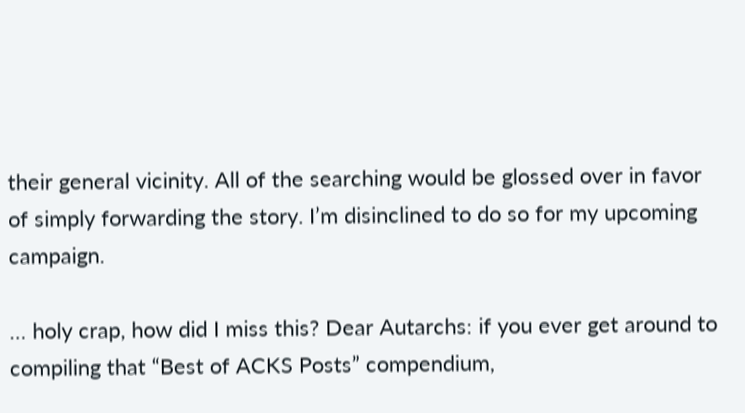their general vicinity. All of the searching would be glossed over in favor of simply forwarding the story. I’m disinclined to do so for my upcoming campaign.

… holy crap, how did I miss this? Dear Autarchs: if you ever get around to compiling that “Best of ACKS Posts” compendium,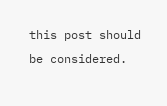this post should be considered.